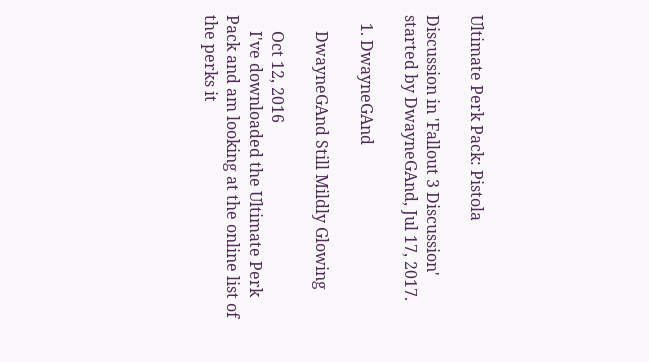Ultimate Perk Pack: Pistola

Discussion in 'Fallout 3 Discussion' started by DwayneGAnd, Jul 17, 2017.

  1. DwayneGAnd

    DwayneGAnd Still Mildly Glowing

    Oct 12, 2016
    I've downloaded the Ultimate Perk Pack and am looking at the online list of the perks it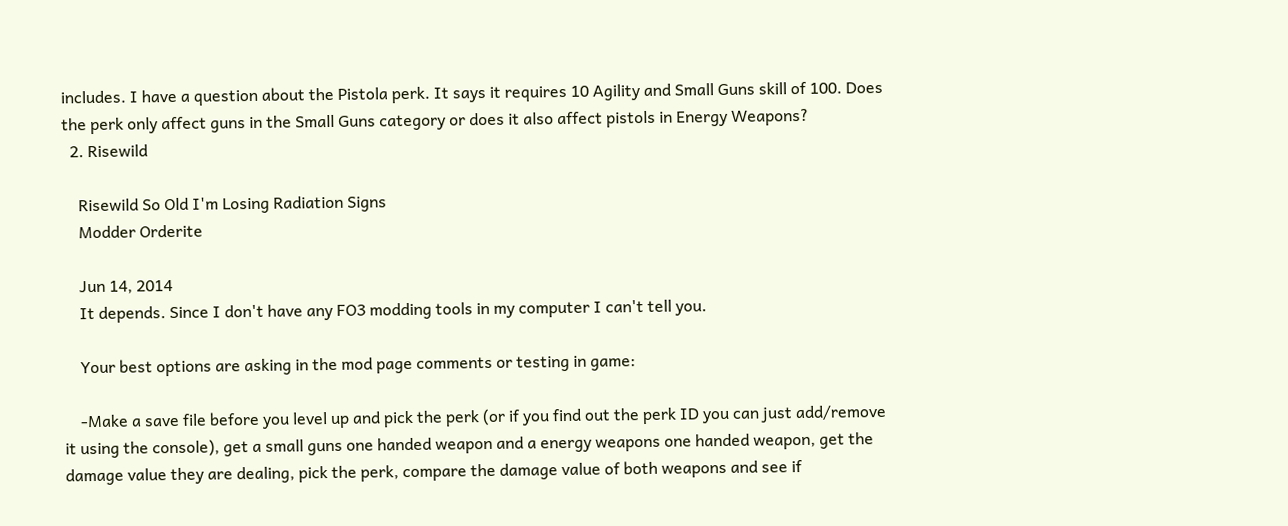includes. I have a question about the Pistola perk. It says it requires 10 Agility and Small Guns skill of 100. Does the perk only affect guns in the Small Guns category or does it also affect pistols in Energy Weapons?
  2. Risewild

    Risewild So Old I'm Losing Radiation Signs
    Modder Orderite

    Jun 14, 2014
    It depends. Since I don't have any FO3 modding tools in my computer I can't tell you.

    Your best options are asking in the mod page comments or testing in game:

    -Make a save file before you level up and pick the perk (or if you find out the perk ID you can just add/remove it using the console), get a small guns one handed weapon and a energy weapons one handed weapon, get the damage value they are dealing, pick the perk, compare the damage value of both weapons and see if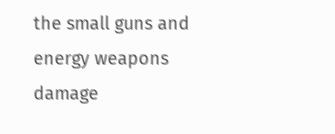the small guns and energy weapons damage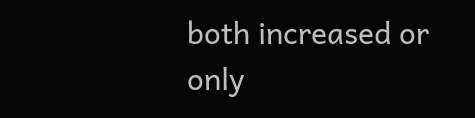both increased or only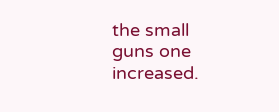the small guns one increased.